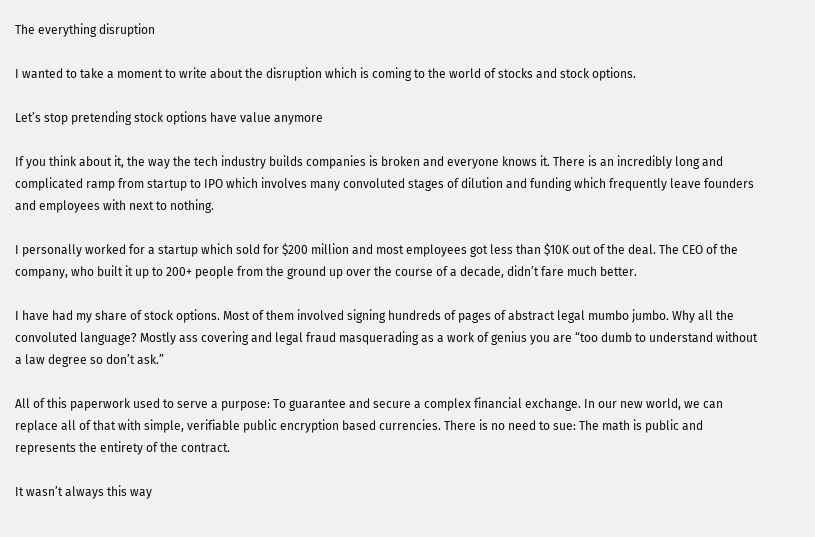The everything disruption

I wanted to take a moment to write about the disruption which is coming to the world of stocks and stock options.

Let’s stop pretending stock options have value anymore

If you think about it, the way the tech industry builds companies is broken and everyone knows it. There is an incredibly long and complicated ramp from startup to IPO which involves many convoluted stages of dilution and funding which frequently leave founders and employees with next to nothing.

I personally worked for a startup which sold for $200 million and most employees got less than $10K out of the deal. The CEO of the company, who built it up to 200+ people from the ground up over the course of a decade, didn’t fare much better.

I have had my share of stock options. Most of them involved signing hundreds of pages of abstract legal mumbo jumbo. Why all the convoluted language? Mostly ass covering and legal fraud masquerading as a work of genius you are “too dumb to understand without a law degree so don’t ask.”

All of this paperwork used to serve a purpose: To guarantee and secure a complex financial exchange. In our new world, we can replace all of that with simple, verifiable public encryption based currencies. There is no need to sue: The math is public and represents the entirety of the contract.

It wasn’t always this way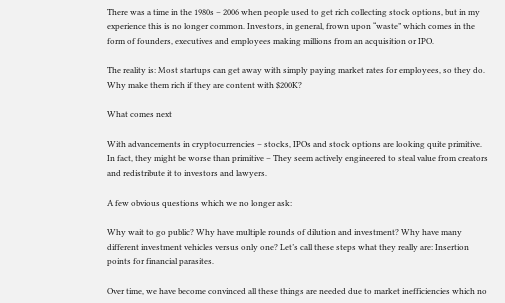There was a time in the 1980s – 2006 when people used to get rich collecting stock options, but in my experience this is no longer common. Investors, in general, frown upon “waste” which comes in the form of founders, executives and employees making millions from an acquisition or IPO.

The reality is: Most startups can get away with simply paying market rates for employees, so they do. Why make them rich if they are content with $200K?

What comes next

With advancements in cryptocurrencies – stocks, IPOs and stock options are looking quite primitive. In fact, they might be worse than primitive – They seem actively engineered to steal value from creators and redistribute it to investors and lawyers.

A few obvious questions which we no longer ask:

Why wait to go public? Why have multiple rounds of dilution and investment? Why have many different investment vehicles versus only one? Let’s call these steps what they really are: Insertion points for financial parasites.

Over time, we have become convinced all these things are needed due to market inefficiencies which no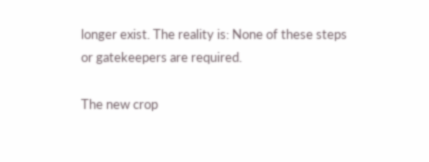longer exist. The reality is: None of these steps or gatekeepers are required.

The new crop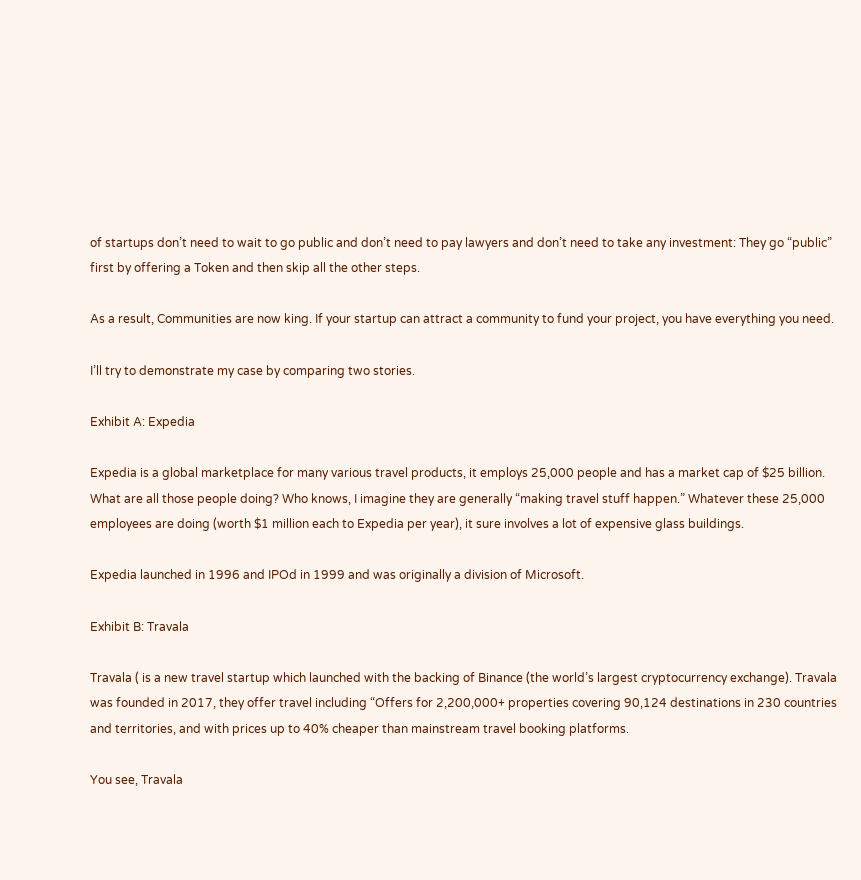of startups don’t need to wait to go public and don’t need to pay lawyers and don’t need to take any investment: They go “public” first by offering a Token and then skip all the other steps.

As a result, Communities are now king. If your startup can attract a community to fund your project, you have everything you need.

I’ll try to demonstrate my case by comparing two stories.

Exhibit A: Expedia

Expedia is a global marketplace for many various travel products, it employs 25,000 people and has a market cap of $25 billion. What are all those people doing? Who knows, I imagine they are generally “making travel stuff happen.” Whatever these 25,000 employees are doing (worth $1 million each to Expedia per year), it sure involves a lot of expensive glass buildings.

Expedia launched in 1996 and IPOd in 1999 and was originally a division of Microsoft.

Exhibit B: Travala

Travala ( is a new travel startup which launched with the backing of Binance (the world’s largest cryptocurrency exchange). Travala was founded in 2017, they offer travel including “Offers for 2,200,000+ properties covering 90,124 destinations in 230 countries and territories, and with prices up to 40% cheaper than mainstream travel booking platforms.

You see, Travala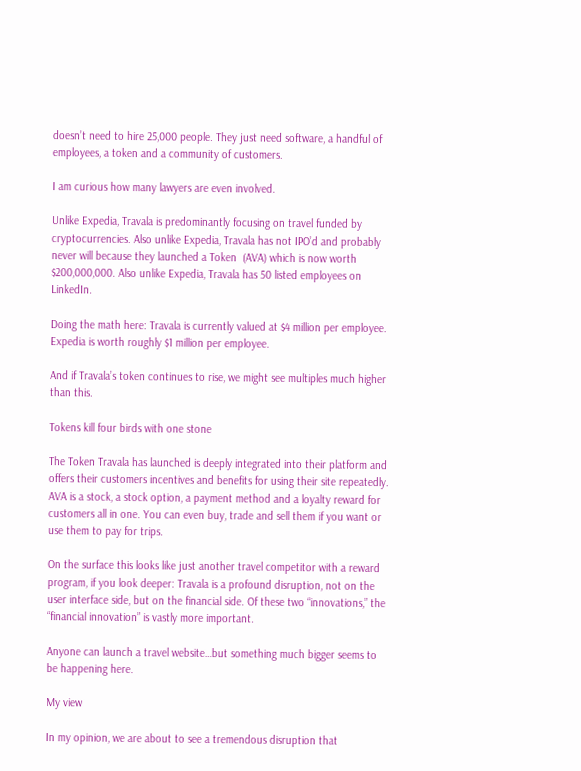doesn’t need to hire 25,000 people. They just need software, a handful of employees, a token and a community of customers.

I am curious how many lawyers are even involved.

Unlike Expedia, Travala is predominantly focusing on travel funded by cryptocurrencies. Also unlike Expedia, Travala has not IPO’d and probably never will because they launched a Token  (AVA) which is now worth $200,000,000. Also unlike Expedia, Travala has 50 listed employees on LinkedIn.

Doing the math here: Travala is currently valued at $4 million per employee. Expedia is worth roughly $1 million per employee.

And if Travala’s token continues to rise, we might see multiples much higher than this.

Tokens kill four birds with one stone

The Token Travala has launched is deeply integrated into their platform and offers their customers incentives and benefits for using their site repeatedly. AVA is a stock, a stock option, a payment method and a loyalty reward for customers all in one. You can even buy, trade and sell them if you want or use them to pay for trips.

On the surface this looks like just another travel competitor with a reward program, if you look deeper: Travala is a profound disruption, not on the user interface side, but on the financial side. Of these two “innovations,” the “financial innovation” is vastly more important.

Anyone can launch a travel website…but something much bigger seems to be happening here.

My view

In my opinion, we are about to see a tremendous disruption that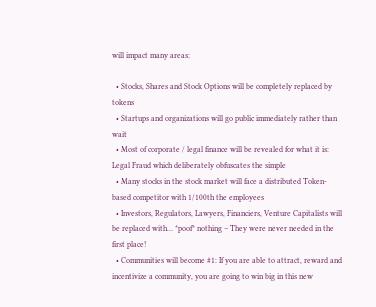will impact many areas:

  • Stocks, Shares and Stock Options will be completely replaced by tokens
  • Startups and organizations will go public immediately rather than wait
  • Most of corporate / legal finance will be revealed for what it is: Legal Fraud which deliberately obfuscates the simple
  • Many stocks in the stock market will face a distributed Token-based competitor with 1/100th the employees
  • Investors, Regulators, Lawyers, Financiers, Venture Capitalists will be replaced with… *poof* nothing – They were never needed in the first place!
  • Communities will become #1: If you are able to attract, reward and incentivize a community, you are going to win big in this new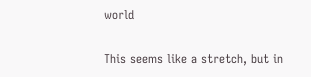world

This seems like a stretch, but in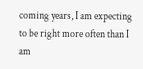coming years, I am expecting to be right more often than I am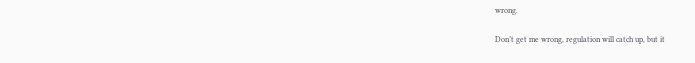wrong.

Don’t get me wrong, regulation will catch up, but it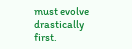must evolve drastically first.